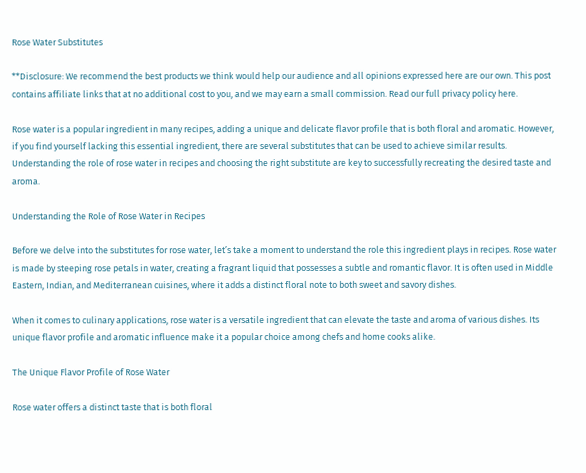Rose Water Substitutes

**Disclosure: We recommend the best products we think would help our audience and all opinions expressed here are our own. This post contains affiliate links that at no additional cost to you, and we may earn a small commission. Read our full privacy policy here.

Rose water is a popular ingredient in many recipes, adding a unique and delicate flavor profile that is both floral and aromatic. However, if you find yourself lacking this essential ingredient, there are several substitutes that can be used to achieve similar results. Understanding the role of rose water in recipes and choosing the right substitute are key to successfully recreating the desired taste and aroma.

Understanding the Role of Rose Water in Recipes

Before we delve into the substitutes for rose water, let’s take a moment to understand the role this ingredient plays in recipes. Rose water is made by steeping rose petals in water, creating a fragrant liquid that possesses a subtle and romantic flavor. It is often used in Middle Eastern, Indian, and Mediterranean cuisines, where it adds a distinct floral note to both sweet and savory dishes.

When it comes to culinary applications, rose water is a versatile ingredient that can elevate the taste and aroma of various dishes. Its unique flavor profile and aromatic influence make it a popular choice among chefs and home cooks alike.

The Unique Flavor Profile of Rose Water

Rose water offers a distinct taste that is both floral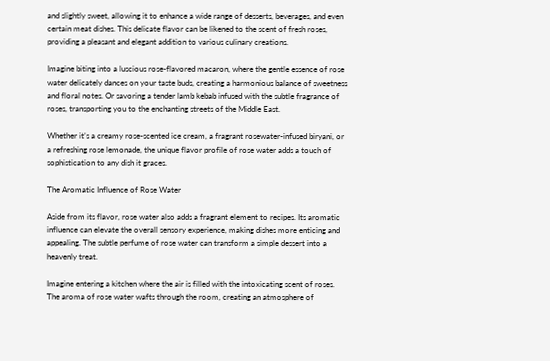and slightly sweet, allowing it to enhance a wide range of desserts, beverages, and even certain meat dishes. This delicate flavor can be likened to the scent of fresh roses, providing a pleasant and elegant addition to various culinary creations.

Imagine biting into a luscious rose-flavored macaron, where the gentle essence of rose water delicately dances on your taste buds, creating a harmonious balance of sweetness and floral notes. Or savoring a tender lamb kebab infused with the subtle fragrance of roses, transporting you to the enchanting streets of the Middle East.

Whether it’s a creamy rose-scented ice cream, a fragrant rosewater-infused biryani, or a refreshing rose lemonade, the unique flavor profile of rose water adds a touch of sophistication to any dish it graces.

The Aromatic Influence of Rose Water

Aside from its flavor, rose water also adds a fragrant element to recipes. Its aromatic influence can elevate the overall sensory experience, making dishes more enticing and appealing. The subtle perfume of rose water can transform a simple dessert into a heavenly treat.

Imagine entering a kitchen where the air is filled with the intoxicating scent of roses. The aroma of rose water wafts through the room, creating an atmosphere of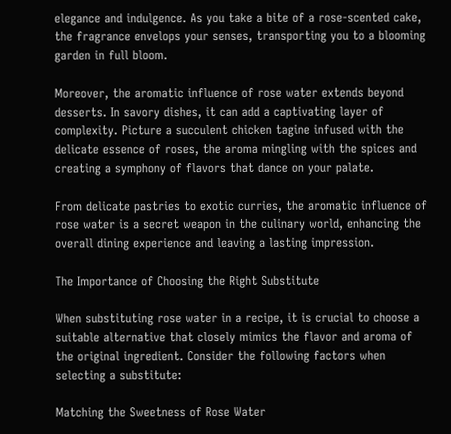elegance and indulgence. As you take a bite of a rose-scented cake, the fragrance envelops your senses, transporting you to a blooming garden in full bloom.

Moreover, the aromatic influence of rose water extends beyond desserts. In savory dishes, it can add a captivating layer of complexity. Picture a succulent chicken tagine infused with the delicate essence of roses, the aroma mingling with the spices and creating a symphony of flavors that dance on your palate.

From delicate pastries to exotic curries, the aromatic influence of rose water is a secret weapon in the culinary world, enhancing the overall dining experience and leaving a lasting impression.

The Importance of Choosing the Right Substitute

When substituting rose water in a recipe, it is crucial to choose a suitable alternative that closely mimics the flavor and aroma of the original ingredient. Consider the following factors when selecting a substitute:

Matching the Sweetness of Rose Water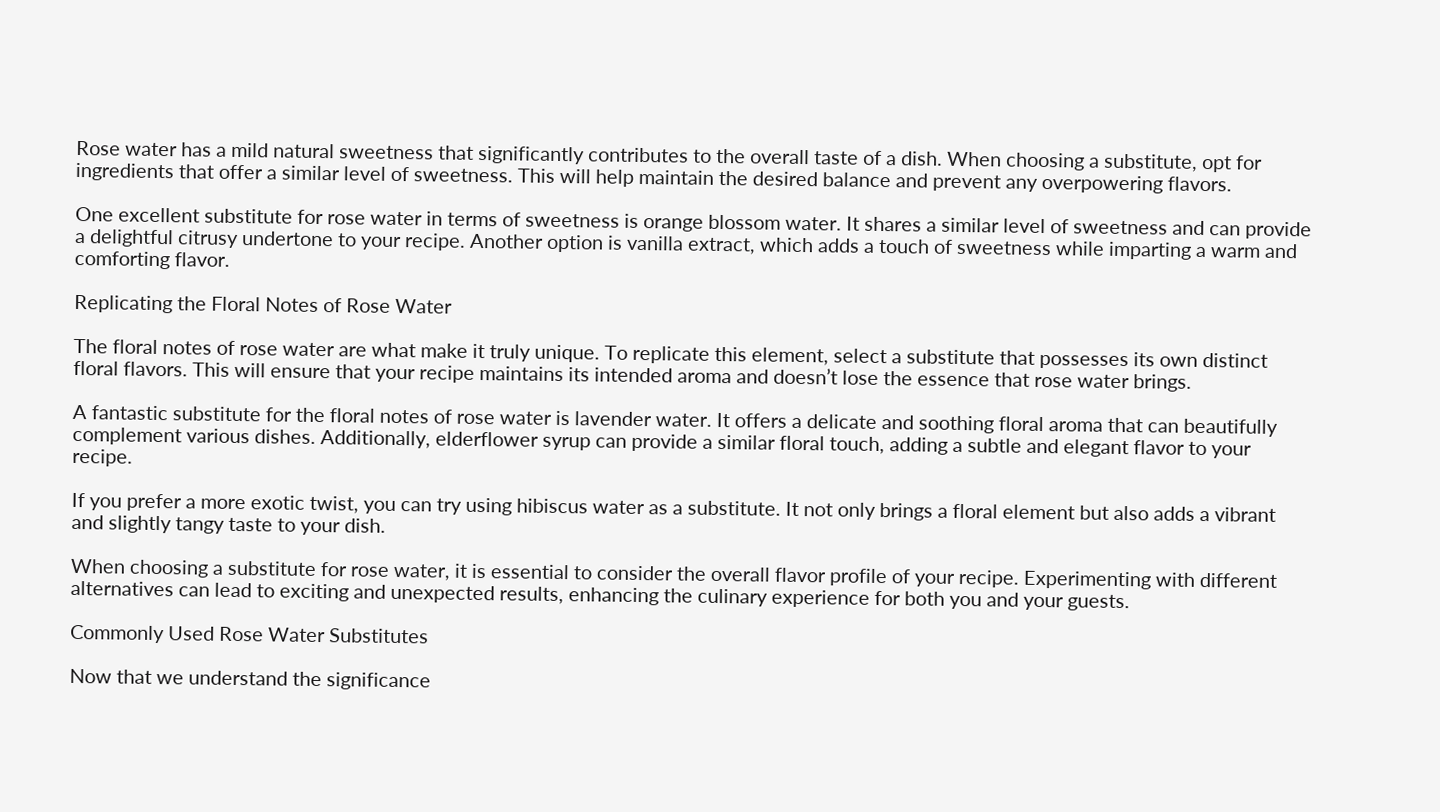Rose water has a mild natural sweetness that significantly contributes to the overall taste of a dish. When choosing a substitute, opt for ingredients that offer a similar level of sweetness. This will help maintain the desired balance and prevent any overpowering flavors.

One excellent substitute for rose water in terms of sweetness is orange blossom water. It shares a similar level of sweetness and can provide a delightful citrusy undertone to your recipe. Another option is vanilla extract, which adds a touch of sweetness while imparting a warm and comforting flavor.

Replicating the Floral Notes of Rose Water

The floral notes of rose water are what make it truly unique. To replicate this element, select a substitute that possesses its own distinct floral flavors. This will ensure that your recipe maintains its intended aroma and doesn’t lose the essence that rose water brings.

A fantastic substitute for the floral notes of rose water is lavender water. It offers a delicate and soothing floral aroma that can beautifully complement various dishes. Additionally, elderflower syrup can provide a similar floral touch, adding a subtle and elegant flavor to your recipe.

If you prefer a more exotic twist, you can try using hibiscus water as a substitute. It not only brings a floral element but also adds a vibrant and slightly tangy taste to your dish.

When choosing a substitute for rose water, it is essential to consider the overall flavor profile of your recipe. Experimenting with different alternatives can lead to exciting and unexpected results, enhancing the culinary experience for both you and your guests.

Commonly Used Rose Water Substitutes

Now that we understand the significance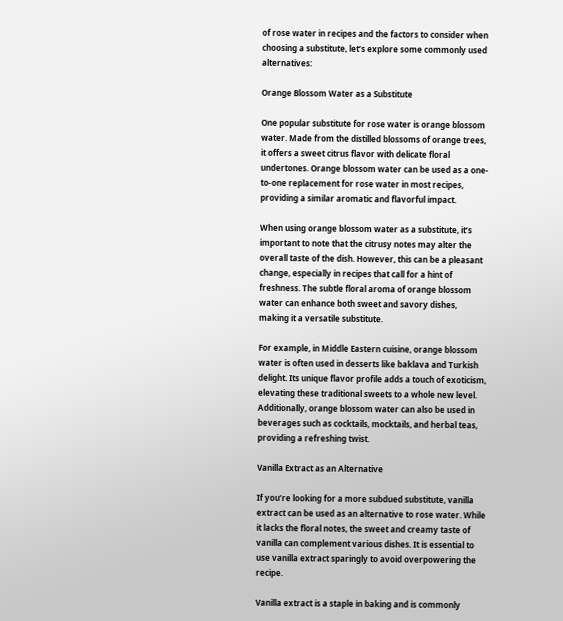of rose water in recipes and the factors to consider when choosing a substitute, let’s explore some commonly used alternatives:

Orange Blossom Water as a Substitute

One popular substitute for rose water is orange blossom water. Made from the distilled blossoms of orange trees, it offers a sweet citrus flavor with delicate floral undertones. Orange blossom water can be used as a one-to-one replacement for rose water in most recipes, providing a similar aromatic and flavorful impact.

When using orange blossom water as a substitute, it’s important to note that the citrusy notes may alter the overall taste of the dish. However, this can be a pleasant change, especially in recipes that call for a hint of freshness. The subtle floral aroma of orange blossom water can enhance both sweet and savory dishes, making it a versatile substitute.

For example, in Middle Eastern cuisine, orange blossom water is often used in desserts like baklava and Turkish delight. Its unique flavor profile adds a touch of exoticism, elevating these traditional sweets to a whole new level. Additionally, orange blossom water can also be used in beverages such as cocktails, mocktails, and herbal teas, providing a refreshing twist.

Vanilla Extract as an Alternative

If you’re looking for a more subdued substitute, vanilla extract can be used as an alternative to rose water. While it lacks the floral notes, the sweet and creamy taste of vanilla can complement various dishes. It is essential to use vanilla extract sparingly to avoid overpowering the recipe.

Vanilla extract is a staple in baking and is commonly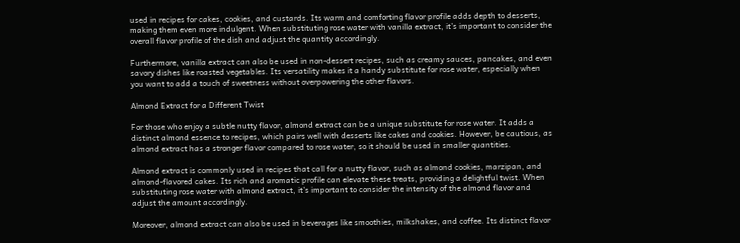used in recipes for cakes, cookies, and custards. Its warm and comforting flavor profile adds depth to desserts, making them even more indulgent. When substituting rose water with vanilla extract, it’s important to consider the overall flavor profile of the dish and adjust the quantity accordingly.

Furthermore, vanilla extract can also be used in non-dessert recipes, such as creamy sauces, pancakes, and even savory dishes like roasted vegetables. Its versatility makes it a handy substitute for rose water, especially when you want to add a touch of sweetness without overpowering the other flavors.

Almond Extract for a Different Twist

For those who enjoy a subtle nutty flavor, almond extract can be a unique substitute for rose water. It adds a distinct almond essence to recipes, which pairs well with desserts like cakes and cookies. However, be cautious, as almond extract has a stronger flavor compared to rose water, so it should be used in smaller quantities.

Almond extract is commonly used in recipes that call for a nutty flavor, such as almond cookies, marzipan, and almond-flavored cakes. Its rich and aromatic profile can elevate these treats, providing a delightful twist. When substituting rose water with almond extract, it’s important to consider the intensity of the almond flavor and adjust the amount accordingly.

Moreover, almond extract can also be used in beverages like smoothies, milkshakes, and coffee. Its distinct flavor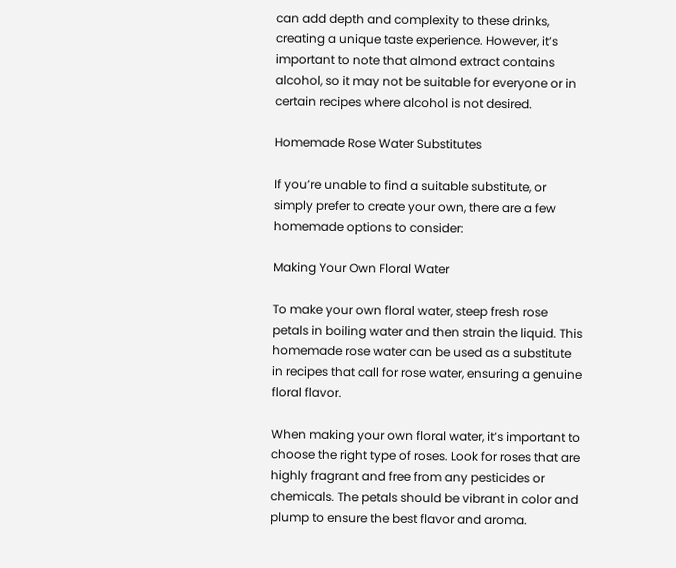can add depth and complexity to these drinks, creating a unique taste experience. However, it’s important to note that almond extract contains alcohol, so it may not be suitable for everyone or in certain recipes where alcohol is not desired.

Homemade Rose Water Substitutes

If you’re unable to find a suitable substitute, or simply prefer to create your own, there are a few homemade options to consider:

Making Your Own Floral Water

To make your own floral water, steep fresh rose petals in boiling water and then strain the liquid. This homemade rose water can be used as a substitute in recipes that call for rose water, ensuring a genuine floral flavor.

When making your own floral water, it’s important to choose the right type of roses. Look for roses that are highly fragrant and free from any pesticides or chemicals. The petals should be vibrant in color and plump to ensure the best flavor and aroma.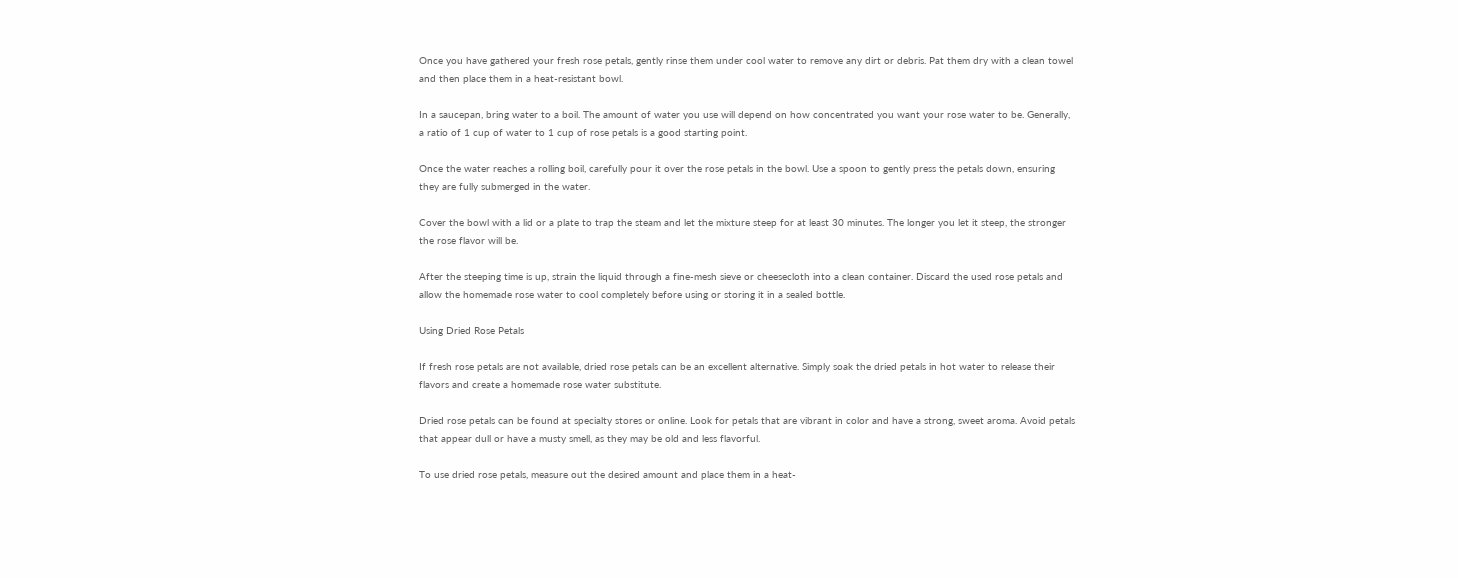Once you have gathered your fresh rose petals, gently rinse them under cool water to remove any dirt or debris. Pat them dry with a clean towel and then place them in a heat-resistant bowl.

In a saucepan, bring water to a boil. The amount of water you use will depend on how concentrated you want your rose water to be. Generally, a ratio of 1 cup of water to 1 cup of rose petals is a good starting point.

Once the water reaches a rolling boil, carefully pour it over the rose petals in the bowl. Use a spoon to gently press the petals down, ensuring they are fully submerged in the water.

Cover the bowl with a lid or a plate to trap the steam and let the mixture steep for at least 30 minutes. The longer you let it steep, the stronger the rose flavor will be.

After the steeping time is up, strain the liquid through a fine-mesh sieve or cheesecloth into a clean container. Discard the used rose petals and allow the homemade rose water to cool completely before using or storing it in a sealed bottle.

Using Dried Rose Petals

If fresh rose petals are not available, dried rose petals can be an excellent alternative. Simply soak the dried petals in hot water to release their flavors and create a homemade rose water substitute.

Dried rose petals can be found at specialty stores or online. Look for petals that are vibrant in color and have a strong, sweet aroma. Avoid petals that appear dull or have a musty smell, as they may be old and less flavorful.

To use dried rose petals, measure out the desired amount and place them in a heat-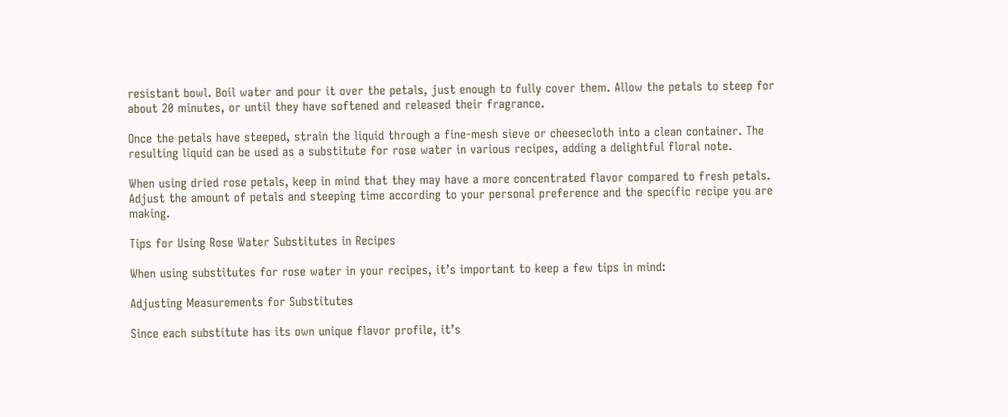resistant bowl. Boil water and pour it over the petals, just enough to fully cover them. Allow the petals to steep for about 20 minutes, or until they have softened and released their fragrance.

Once the petals have steeped, strain the liquid through a fine-mesh sieve or cheesecloth into a clean container. The resulting liquid can be used as a substitute for rose water in various recipes, adding a delightful floral note.

When using dried rose petals, keep in mind that they may have a more concentrated flavor compared to fresh petals. Adjust the amount of petals and steeping time according to your personal preference and the specific recipe you are making.

Tips for Using Rose Water Substitutes in Recipes

When using substitutes for rose water in your recipes, it’s important to keep a few tips in mind:

Adjusting Measurements for Substitutes

Since each substitute has its own unique flavor profile, it’s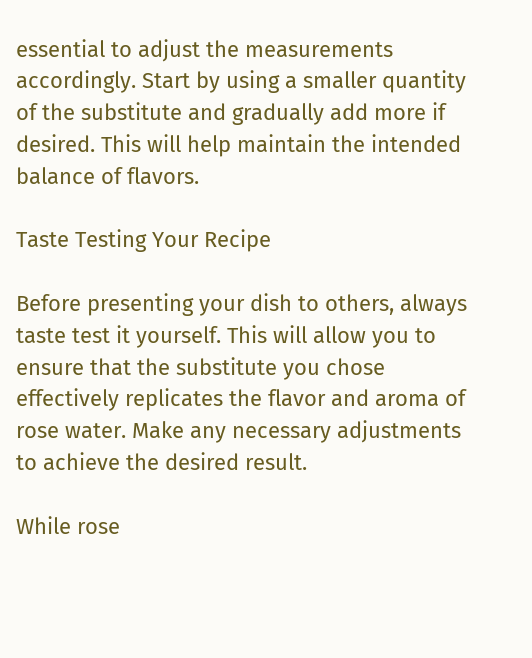essential to adjust the measurements accordingly. Start by using a smaller quantity of the substitute and gradually add more if desired. This will help maintain the intended balance of flavors.

Taste Testing Your Recipe

Before presenting your dish to others, always taste test it yourself. This will allow you to ensure that the substitute you chose effectively replicates the flavor and aroma of rose water. Make any necessary adjustments to achieve the desired result.

While rose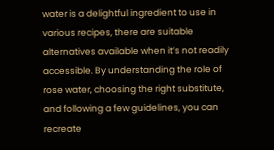water is a delightful ingredient to use in various recipes, there are suitable alternatives available when it’s not readily accessible. By understanding the role of rose water, choosing the right substitute, and following a few guidelines, you can recreate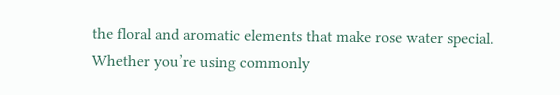the floral and aromatic elements that make rose water special. Whether you’re using commonly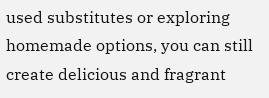used substitutes or exploring homemade options, you can still create delicious and fragrant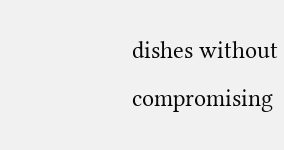dishes without compromising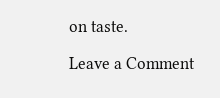on taste.

Leave a Comment